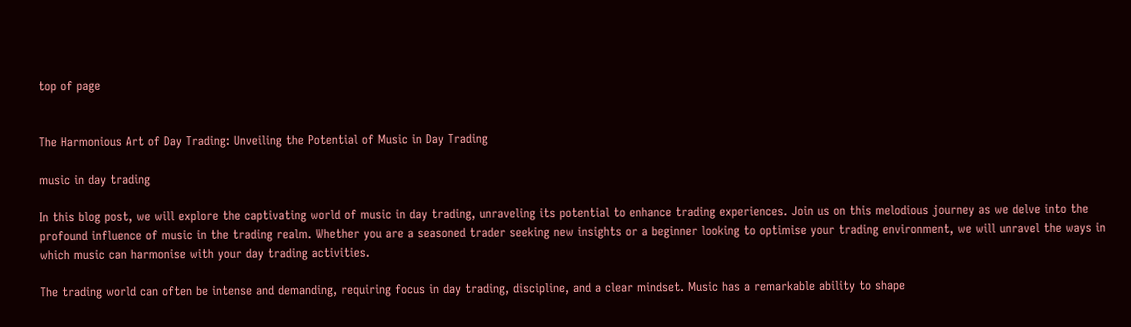top of page


The Harmonious Art of Day Trading: Unveiling the Potential of Music in Day Trading

music in day trading

In this blog post, we will explore the captivating world of music in day trading, unraveling its potential to enhance trading experiences. Join us on this melodious journey as we delve into the profound influence of music in the trading realm. Whether you are a seasoned trader seeking new insights or a beginner looking to optimise your trading environment, we will unravel the ways in which music can harmonise with your day trading activities.

The trading world can often be intense and demanding, requiring focus in day trading, discipline, and a clear mindset. Music has a remarkable ability to shape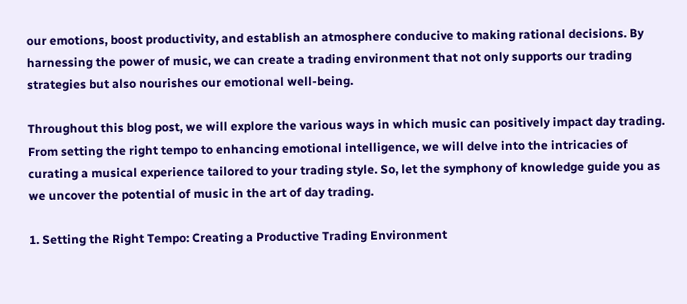our emotions, boost productivity, and establish an atmosphere conducive to making rational decisions. By harnessing the power of music, we can create a trading environment that not only supports our trading strategies but also nourishes our emotional well-being.

Throughout this blog post, we will explore the various ways in which music can positively impact day trading. From setting the right tempo to enhancing emotional intelligence, we will delve into the intricacies of curating a musical experience tailored to your trading style. So, let the symphony of knowledge guide you as we uncover the potential of music in the art of day trading.

1. Setting the Right Tempo: Creating a Productive Trading Environment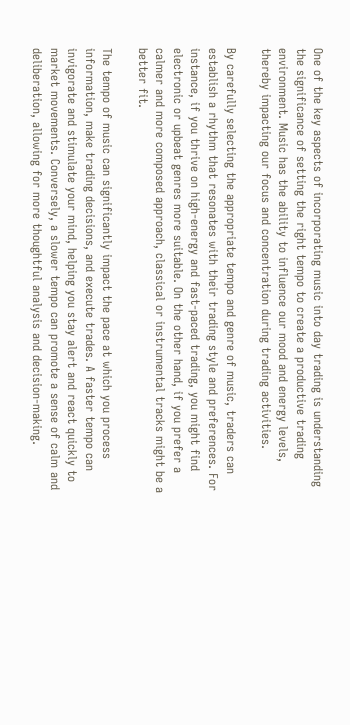One of the key aspects of incorporating music into day trading is understanding the significance of setting the right tempo to create a productive trading environment. Music has the ability to influence our mood and energy levels, thereby impacting our focus and concentration during trading activities.

By carefully selecting the appropriate tempo and genre of music, traders can establish a rhythm that resonates with their trading style and preferences. For instance, if you thrive on high-energy and fast-paced trading, you might find electronic or upbeat genres more suitable. On the other hand, if you prefer a calmer and more composed approach, classical or instrumental tracks might be a better fit.

The tempo of music can significantly impact the pace at which you process information, make trading decisions, and execute trades. A faster tempo can invigorate and stimulate your mind, helping you stay alert and react quickly to market movements. Conversely, a slower tempo can promote a sense of calm and deliberation, allowing for more thoughtful analysis and decision-making.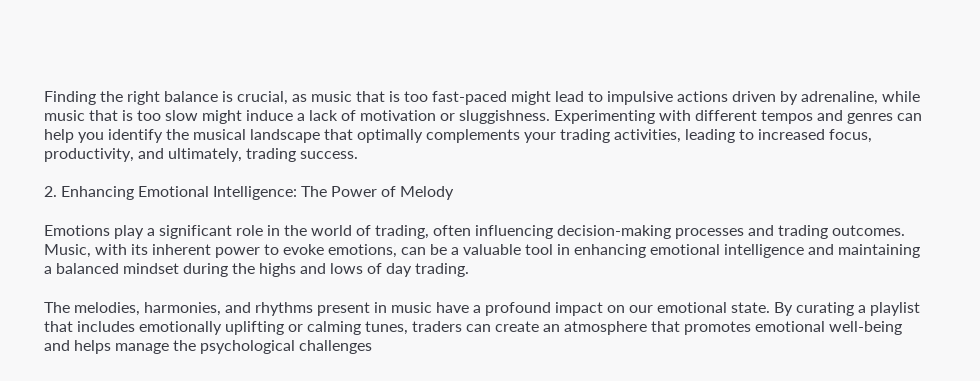Finding the right balance is crucial, as music that is too fast-paced might lead to impulsive actions driven by adrenaline, while music that is too slow might induce a lack of motivation or sluggishness. Experimenting with different tempos and genres can help you identify the musical landscape that optimally complements your trading activities, leading to increased focus, productivity, and ultimately, trading success.

2. Enhancing Emotional Intelligence: The Power of Melody

Emotions play a significant role in the world of trading, often influencing decision-making processes and trading outcomes. Music, with its inherent power to evoke emotions, can be a valuable tool in enhancing emotional intelligence and maintaining a balanced mindset during the highs and lows of day trading.

The melodies, harmonies, and rhythms present in music have a profound impact on our emotional state. By curating a playlist that includes emotionally uplifting or calming tunes, traders can create an atmosphere that promotes emotional well-being and helps manage the psychological challenges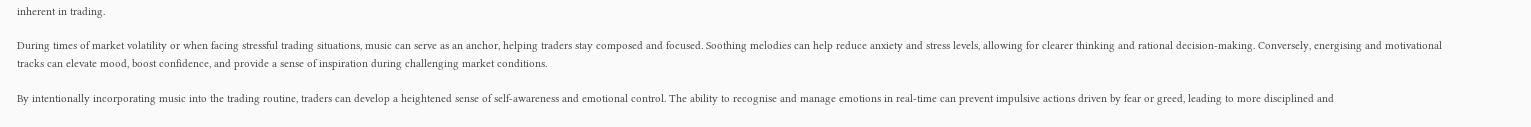inherent in trading.

During times of market volatility or when facing stressful trading situations, music can serve as an anchor, helping traders stay composed and focused. Soothing melodies can help reduce anxiety and stress levels, allowing for clearer thinking and rational decision-making. Conversely, energising and motivational tracks can elevate mood, boost confidence, and provide a sense of inspiration during challenging market conditions.

By intentionally incorporating music into the trading routine, traders can develop a heightened sense of self-awareness and emotional control. The ability to recognise and manage emotions in real-time can prevent impulsive actions driven by fear or greed, leading to more disciplined and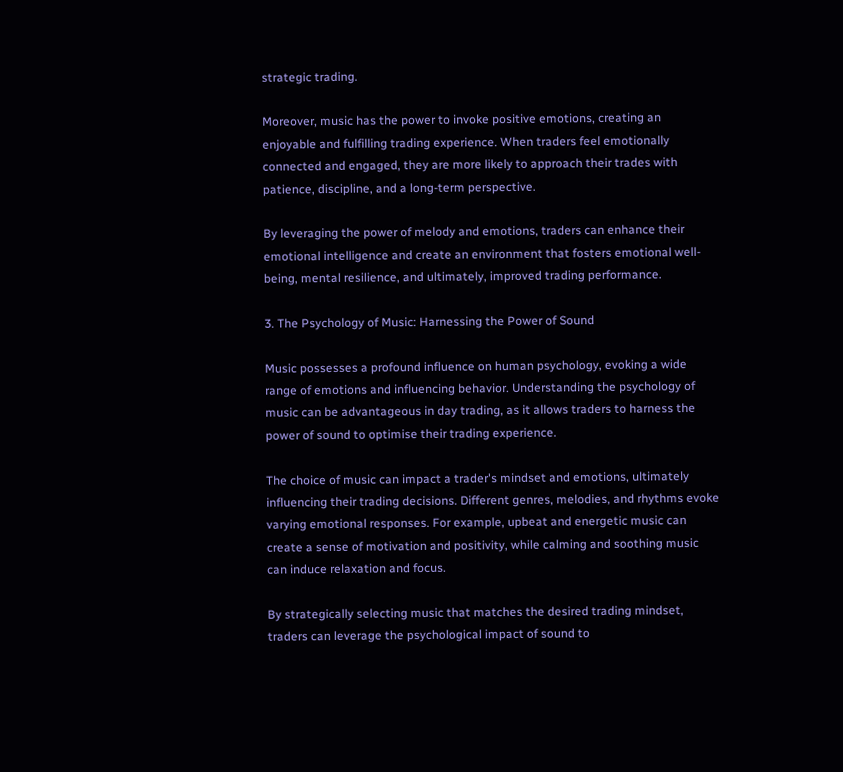strategic trading.

Moreover, music has the power to invoke positive emotions, creating an enjoyable and fulfilling trading experience. When traders feel emotionally connected and engaged, they are more likely to approach their trades with patience, discipline, and a long-term perspective.

By leveraging the power of melody and emotions, traders can enhance their emotional intelligence and create an environment that fosters emotional well-being, mental resilience, and ultimately, improved trading performance.

3. The Psychology of Music: Harnessing the Power of Sound

Music possesses a profound influence on human psychology, evoking a wide range of emotions and influencing behavior. Understanding the psychology of music can be advantageous in day trading, as it allows traders to harness the power of sound to optimise their trading experience.

The choice of music can impact a trader's mindset and emotions, ultimately influencing their trading decisions. Different genres, melodies, and rhythms evoke varying emotional responses. For example, upbeat and energetic music can create a sense of motivation and positivity, while calming and soothing music can induce relaxation and focus.

By strategically selecting music that matches the desired trading mindset, traders can leverage the psychological impact of sound to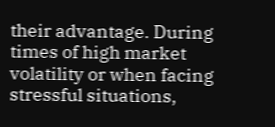their advantage. During times of high market volatility or when facing stressful situations,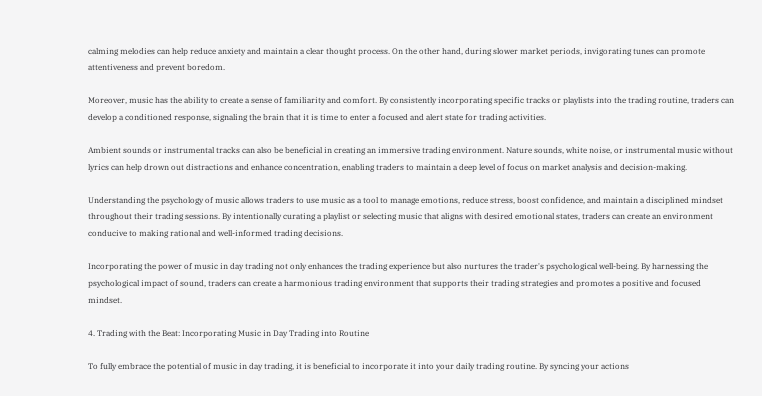calming melodies can help reduce anxiety and maintain a clear thought process. On the other hand, during slower market periods, invigorating tunes can promote attentiveness and prevent boredom.

Moreover, music has the ability to create a sense of familiarity and comfort. By consistently incorporating specific tracks or playlists into the trading routine, traders can develop a conditioned response, signaling the brain that it is time to enter a focused and alert state for trading activities.

Ambient sounds or instrumental tracks can also be beneficial in creating an immersive trading environment. Nature sounds, white noise, or instrumental music without lyrics can help drown out distractions and enhance concentration, enabling traders to maintain a deep level of focus on market analysis and decision-making.

Understanding the psychology of music allows traders to use music as a tool to manage emotions, reduce stress, boost confidence, and maintain a disciplined mindset throughout their trading sessions. By intentionally curating a playlist or selecting music that aligns with desired emotional states, traders can create an environment conducive to making rational and well-informed trading decisions.

Incorporating the power of music in day trading not only enhances the trading experience but also nurtures the trader's psychological well-being. By harnessing the psychological impact of sound, traders can create a harmonious trading environment that supports their trading strategies and promotes a positive and focused mindset.

4. Trading with the Beat: Incorporating Music in Day Trading into Routine

To fully embrace the potential of music in day trading, it is beneficial to incorporate it into your daily trading routine. By syncing your actions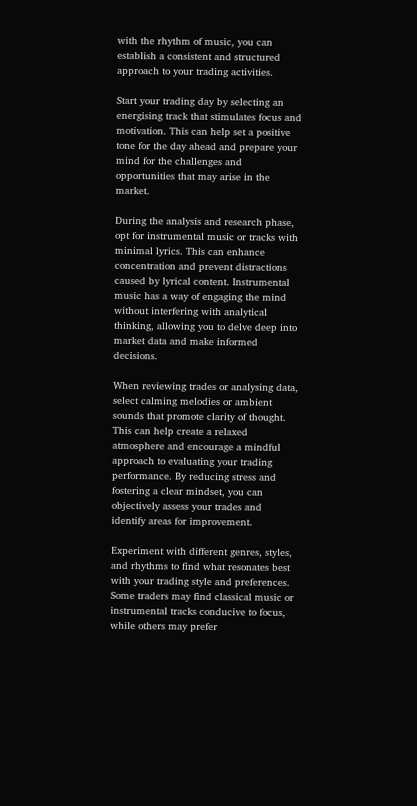with the rhythm of music, you can establish a consistent and structured approach to your trading activities.

Start your trading day by selecting an energising track that stimulates focus and motivation. This can help set a positive tone for the day ahead and prepare your mind for the challenges and opportunities that may arise in the market.

During the analysis and research phase, opt for instrumental music or tracks with minimal lyrics. This can enhance concentration and prevent distractions caused by lyrical content. Instrumental music has a way of engaging the mind without interfering with analytical thinking, allowing you to delve deep into market data and make informed decisions.

When reviewing trades or analysing data, select calming melodies or ambient sounds that promote clarity of thought. This can help create a relaxed atmosphere and encourage a mindful approach to evaluating your trading performance. By reducing stress and fostering a clear mindset, you can objectively assess your trades and identify areas for improvement.

Experiment with different genres, styles, and rhythms to find what resonates best with your trading style and preferences. Some traders may find classical music or instrumental tracks conducive to focus, while others may prefer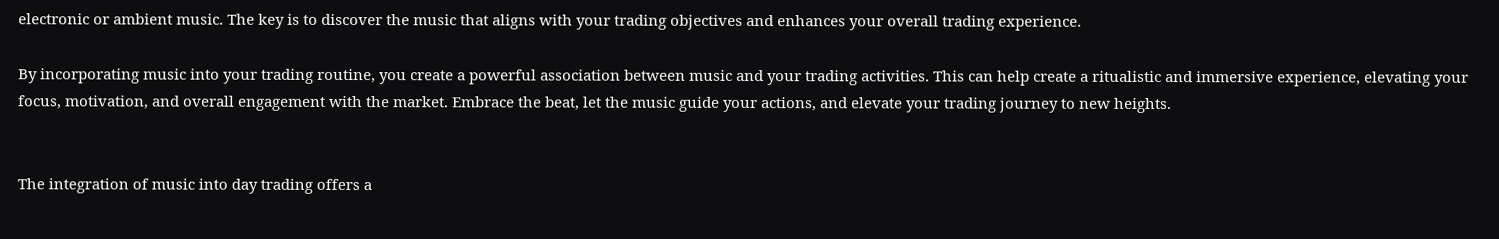electronic or ambient music. The key is to discover the music that aligns with your trading objectives and enhances your overall trading experience.

By incorporating music into your trading routine, you create a powerful association between music and your trading activities. This can help create a ritualistic and immersive experience, elevating your focus, motivation, and overall engagement with the market. Embrace the beat, let the music guide your actions, and elevate your trading journey to new heights.


The integration of music into day trading offers a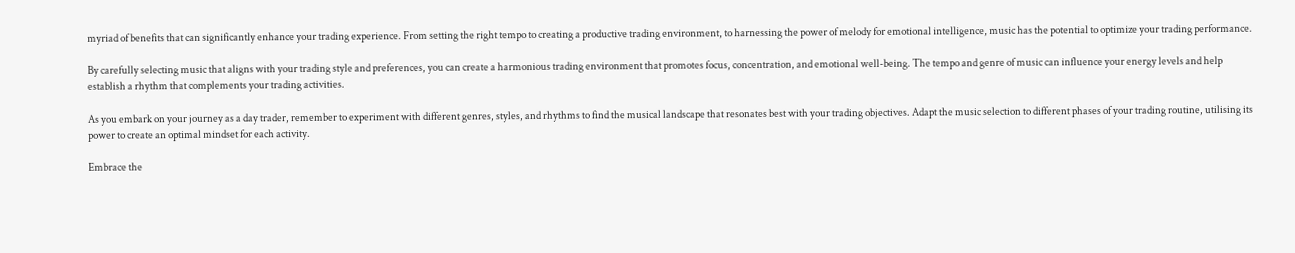myriad of benefits that can significantly enhance your trading experience. From setting the right tempo to creating a productive trading environment, to harnessing the power of melody for emotional intelligence, music has the potential to optimize your trading performance.

By carefully selecting music that aligns with your trading style and preferences, you can create a harmonious trading environment that promotes focus, concentration, and emotional well-being. The tempo and genre of music can influence your energy levels and help establish a rhythm that complements your trading activities.

As you embark on your journey as a day trader, remember to experiment with different genres, styles, and rhythms to find the musical landscape that resonates best with your trading objectives. Adapt the music selection to different phases of your trading routine, utilising its power to create an optimal mindset for each activity.

Embrace the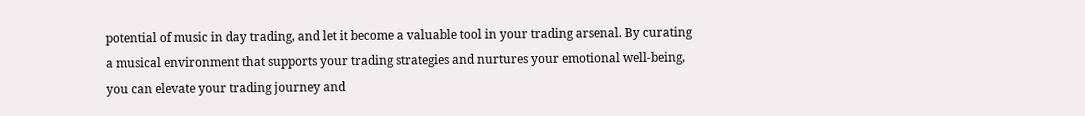potential of music in day trading, and let it become a valuable tool in your trading arsenal. By curating a musical environment that supports your trading strategies and nurtures your emotional well-being, you can elevate your trading journey and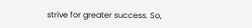strive for greater success. So,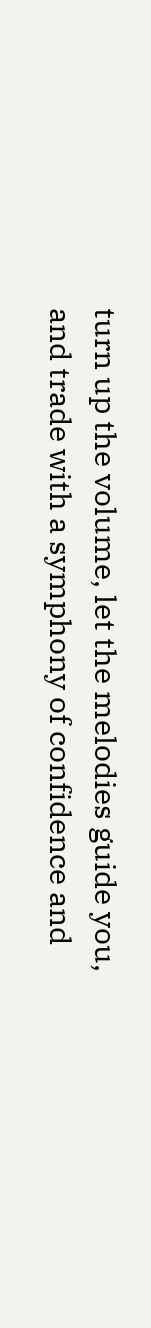turn up the volume, let the melodies guide you, and trade with a symphony of confidence and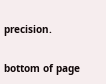precision.


bottom of page